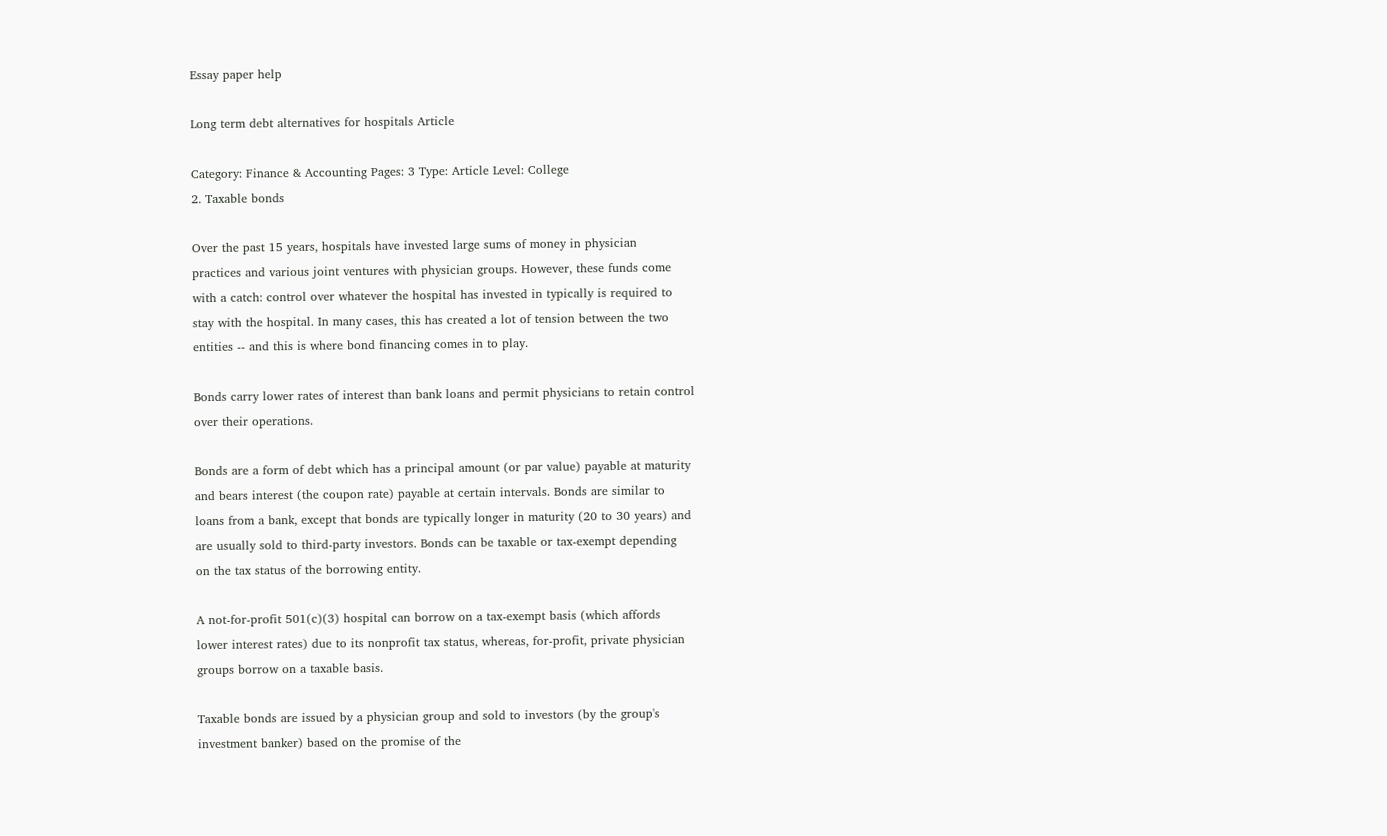Essay paper help

Long term debt alternatives for hospitals Article

Category: Finance & Accounting Pages: 3 Type: Article Level: College
2. Taxable bonds

Over the past 15 years, hospitals have invested large sums of money in physician
practices and various joint ventures with physician groups. However, these funds come
with a catch: control over whatever the hospital has invested in typically is required to
stay with the hospital. In many cases, this has created a lot of tension between the two
entities -- and this is where bond financing comes in to play.

Bonds carry lower rates of interest than bank loans and permit physicians to retain control
over their operations.

Bonds are a form of debt which has a principal amount (or par value) payable at maturity
and bears interest (the coupon rate) payable at certain intervals. Bonds are similar to
loans from a bank, except that bonds are typically longer in maturity (20 to 30 years) and
are usually sold to third-party investors. Bonds can be taxable or tax-exempt depending
on the tax status of the borrowing entity.

A not-for-profit 501(c)(3) hospital can borrow on a tax-exempt basis (which affords
lower interest rates) due to its nonprofit tax status, whereas, for-profit, private physician
groups borrow on a taxable basis.

Taxable bonds are issued by a physician group and sold to investors (by the group's
investment banker) based on the promise of the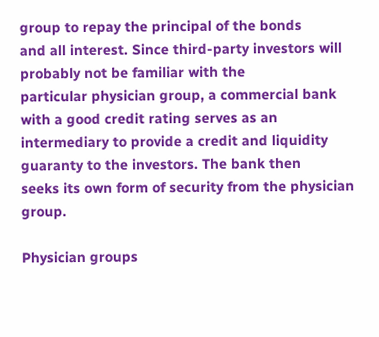group to repay the principal of the bonds
and all interest. Since third-party investors will probably not be familiar with the
particular physician group, a commercial bank with a good credit rating serves as an
intermediary to provide a credit and liquidity guaranty to the investors. The bank then
seeks its own form of security from the physician group.

Physician groups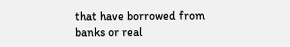that have borrowed from banks or real